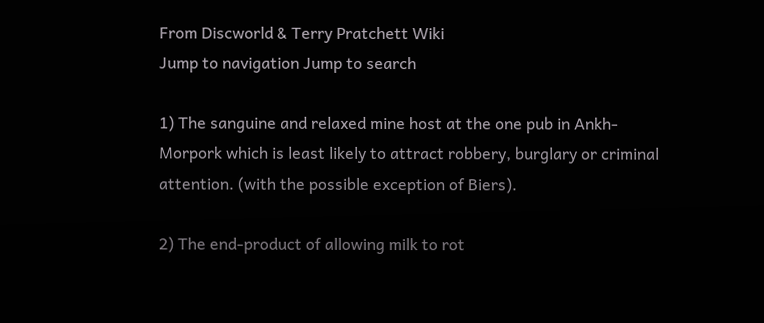From Discworld & Terry Pratchett Wiki
Jump to navigation Jump to search

1) The sanguine and relaxed mine host at the one pub in Ankh-Morpork which is least likely to attract robbery, burglary or criminal attention. (with the possible exception of Biers).

2) The end-product of allowing milk to rot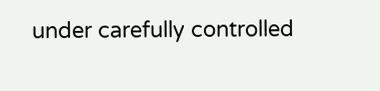under carefully controlled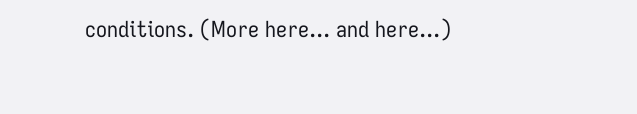conditions. (More here... and here...)